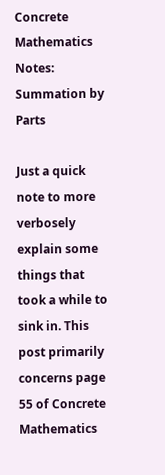Concrete Mathematics Notes: Summation by Parts

Just a quick note to more verbosely explain some things that took a while to sink in. This post primarily concerns page 55 of Concrete Mathematics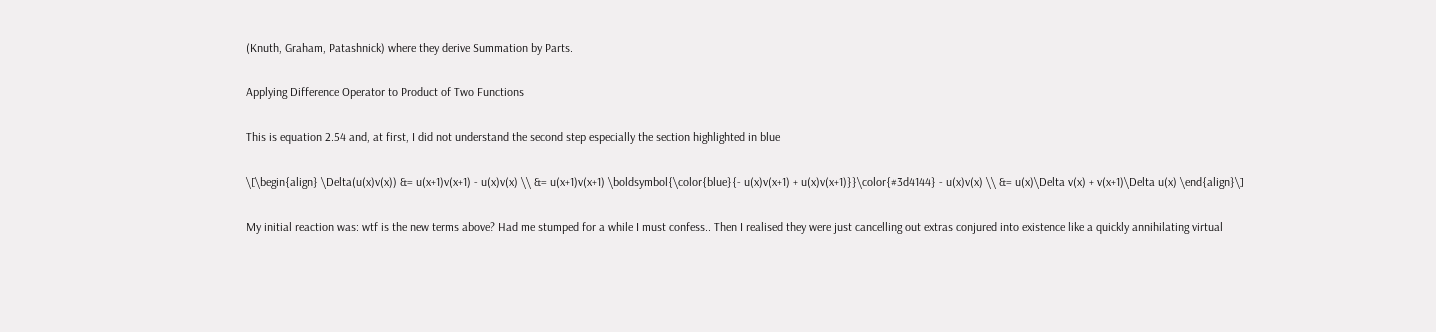(Knuth, Graham, Patashnick) where they derive Summation by Parts.

Applying Difference Operator to Product of Two Functions

This is equation 2.54 and, at first, I did not understand the second step especially the section highlighted in blue

\[\begin{align} \Delta(u(x)v(x)) &= u(x+1)v(x+1) - u(x)v(x) \\ &= u(x+1)v(x+1) \boldsymbol{\color{blue}{- u(x)v(x+1) + u(x)v(x+1)}}\color{#3d4144} - u(x)v(x) \\ &= u(x)\Delta v(x) + v(x+1)\Delta u(x) \end{align}\]

My initial reaction was: wtf is the new terms above? Had me stumped for a while I must confess.. Then I realised they were just cancelling out extras conjured into existence like a quickly annihilating virtual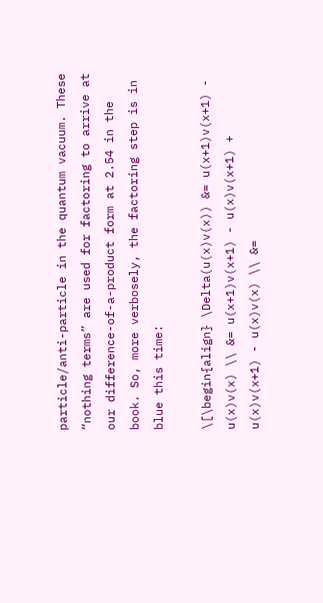particle/anti-particle in the quantum vacuum. These “nothing terms” are used for factoring to arrive at our difference-of-a-product form at 2.54 in the book. So, more verbosely, the factoring step is in blue this time:

\[\begin{align} \Delta(u(x)v(x)) &= u(x+1)v(x+1) - u(x)v(x) \\ &= u(x+1)v(x+1) - u(x)v(x+1) + u(x)v(x+1) - u(x)v(x) \\ &=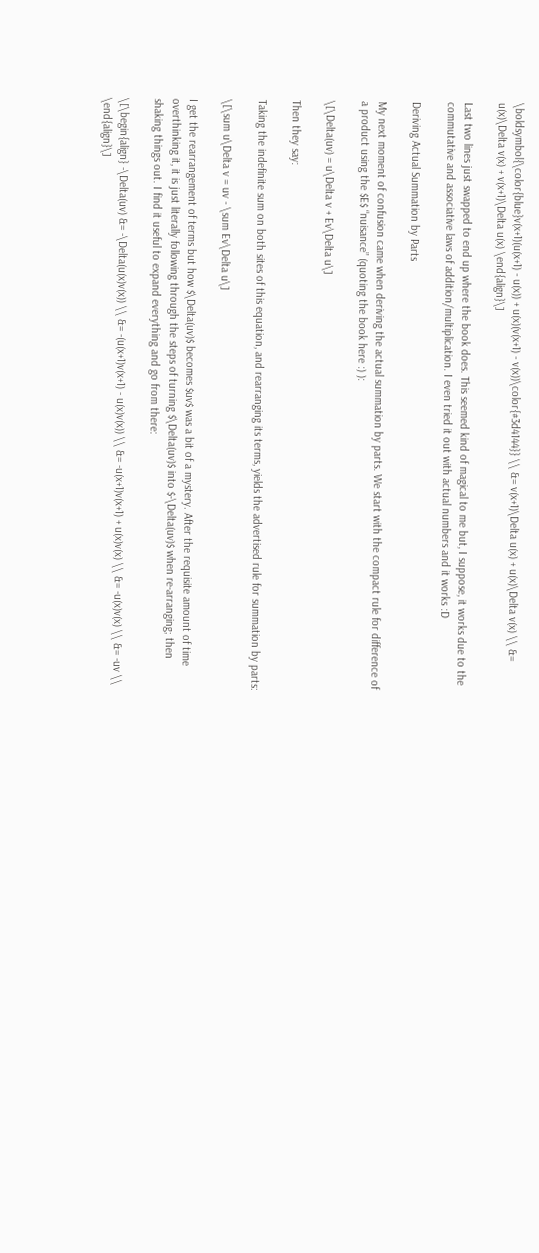\boldsymbol{\color{blue}v(x+1)(u(x+1) - u(x)) + u(x)(v(x+1) - v(x))\color{#3d4144}} \\ &= v(x+1)\Delta u(x) + u(x)\Delta v(x) \\ &= u(x)\Delta v(x) + v(x+1)\Delta u(x) \end{align}\]

Last two lines just swapped to end up where the book does. This seemed kind of magical to me but, I suppose, it works due to the commutative and associative laws of addition/multiplication. I even tried it out with actual numbers and it works :D

Deriving Actual Summation by Parts

My next moment of confusion came when deriving the actual summation by parts. We start with the compact rule for difference of a product using the $E$ “nuisance” (quoting the book here :) ):

\[\Delta(uv) = u\Delta v + Ev\Delta u\]

Then they say:

Taking the indefinite sum on both sites of this equation, and rearranging its terms, yields the advertised rule for summation by parts:

\[\sum u\Delta v = uv - \sum Ev\Delta u\]

I get the rearrangement of terms but how $\Delta(uv)$ becomes $uv$ was a bit of a mystery. After the requisite amount of time overthinking it, it is just literally following through the steps of turning $\Delta(uv)$ into $-\Delta(uv)$ when re-arranging; then shaking things out. I find it useful to expand everything and go from there:

\[\begin{align} -\Delta(uv) &= -\Delta(u(x)v(x)) \\ &= -(u(x+1)v(x+1) - u(x)v(x)) \\ &= -u(x+1)v(x+1) + u(x)v(x) \\ &= -u(x)v(x) \\ &= -uv \\ \end{align}\]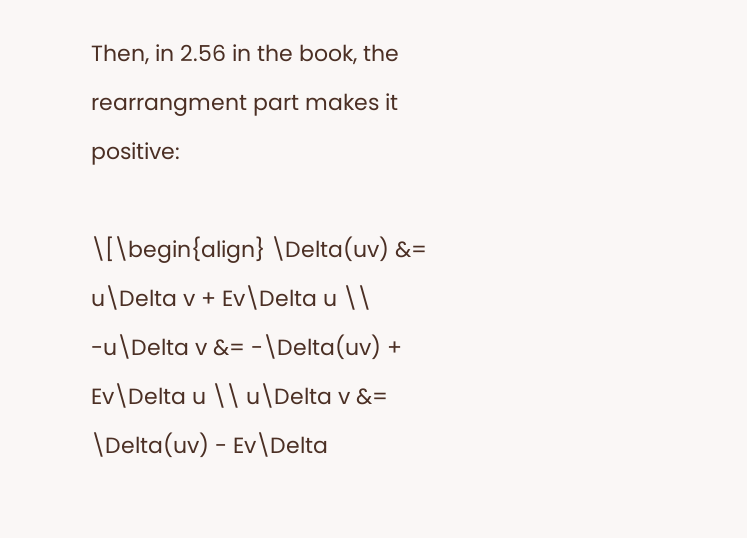Then, in 2.56 in the book, the rearrangment part makes it positive:

\[\begin{align} \Delta(uv) &= u\Delta v + Ev\Delta u \\ -u\Delta v &= -\Delta(uv) + Ev\Delta u \\ u\Delta v &= \Delta(uv) - Ev\Delta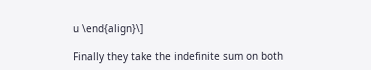u \end{align}\]

Finally they take the indefinite sum on both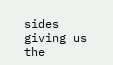sides giving us the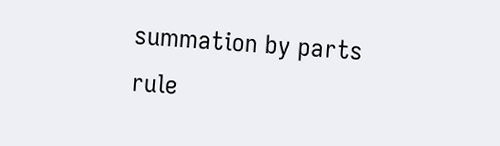summation by parts rule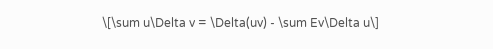\[\sum u\Delta v = \Delta(uv) - \sum Ev\Delta u\]